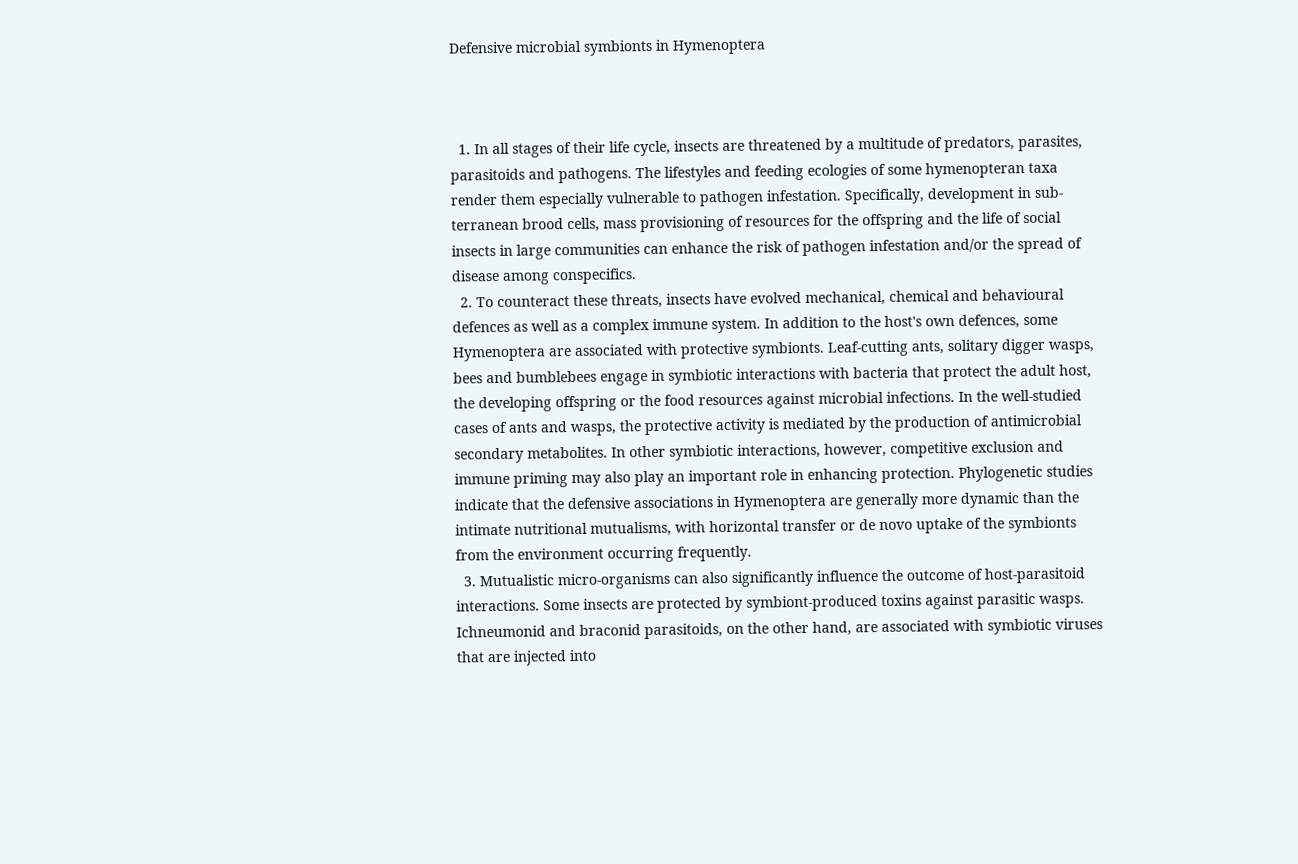Defensive microbial symbionts in Hymenoptera



  1. In all stages of their life cycle, insects are threatened by a multitude of predators, parasites, parasitoids and pathogens. The lifestyles and feeding ecologies of some hymenopteran taxa render them especially vulnerable to pathogen infestation. Specifically, development in sub-terranean brood cells, mass provisioning of resources for the offspring and the life of social insects in large communities can enhance the risk of pathogen infestation and/or the spread of disease among conspecifics.
  2. To counteract these threats, insects have evolved mechanical, chemical and behavioural defences as well as a complex immune system. In addition to the host's own defences, some Hymenoptera are associated with protective symbionts. Leaf-cutting ants, solitary digger wasps, bees and bumblebees engage in symbiotic interactions with bacteria that protect the adult host, the developing offspring or the food resources against microbial infections. In the well-studied cases of ants and wasps, the protective activity is mediated by the production of antimicrobial secondary metabolites. In other symbiotic interactions, however, competitive exclusion and immune priming may also play an important role in enhancing protection. Phylogenetic studies indicate that the defensive associations in Hymenoptera are generally more dynamic than the intimate nutritional mutualisms, with horizontal transfer or de novo uptake of the symbionts from the environment occurring frequently.
  3. Mutualistic micro-organisms can also significantly influence the outcome of host-parasitoid interactions. Some insects are protected by symbiont-produced toxins against parasitic wasps. Ichneumonid and braconid parasitoids, on the other hand, are associated with symbiotic viruses that are injected into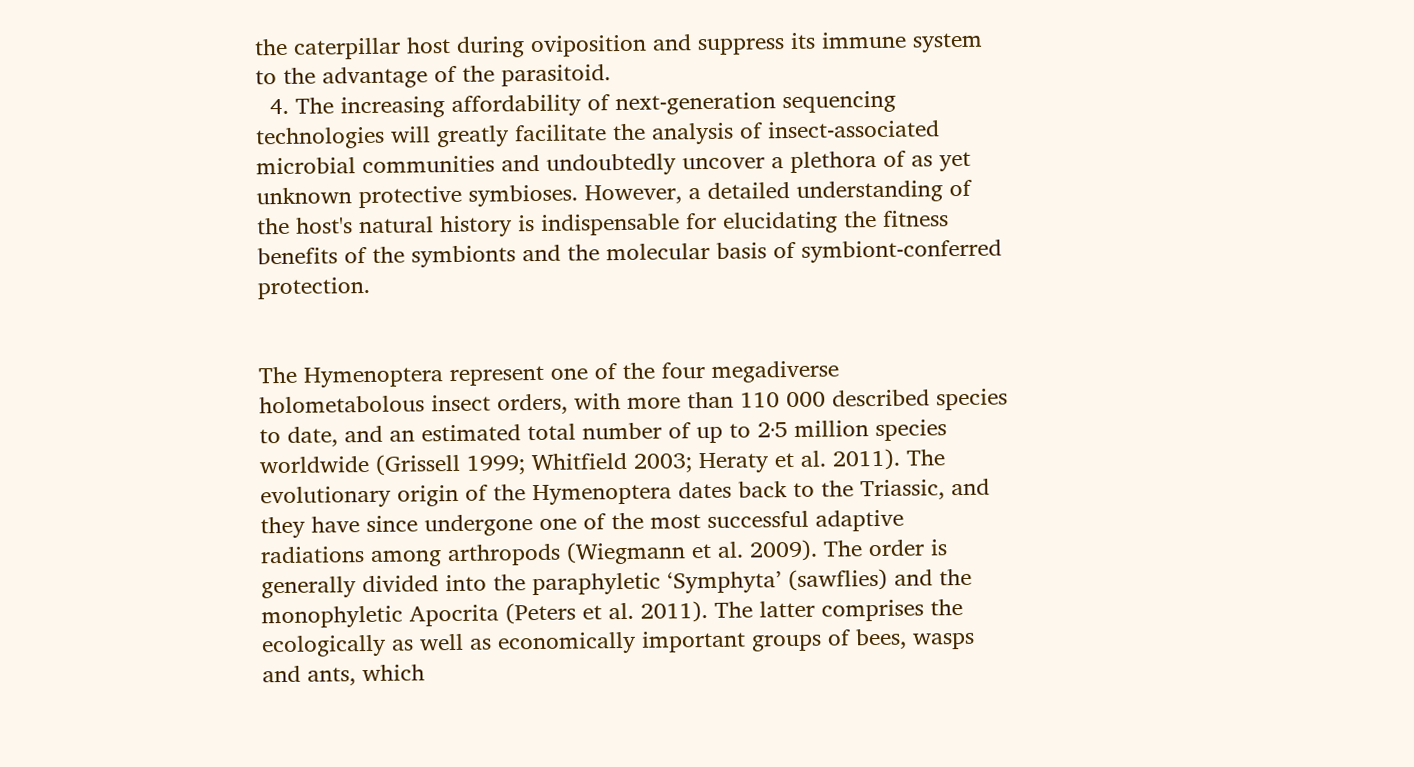the caterpillar host during oviposition and suppress its immune system to the advantage of the parasitoid.
  4. The increasing affordability of next-generation sequencing technologies will greatly facilitate the analysis of insect-associated microbial communities and undoubtedly uncover a plethora of as yet unknown protective symbioses. However, a detailed understanding of the host's natural history is indispensable for elucidating the fitness benefits of the symbionts and the molecular basis of symbiont-conferred protection.


The Hymenoptera represent one of the four megadiverse holometabolous insect orders, with more than 110 000 described species to date, and an estimated total number of up to 2·5 million species worldwide (Grissell 1999; Whitfield 2003; Heraty et al. 2011). The evolutionary origin of the Hymenoptera dates back to the Triassic, and they have since undergone one of the most successful adaptive radiations among arthropods (Wiegmann et al. 2009). The order is generally divided into the paraphyletic ‘Symphyta’ (sawflies) and the monophyletic Apocrita (Peters et al. 2011). The latter comprises the ecologically as well as economically important groups of bees, wasps and ants, which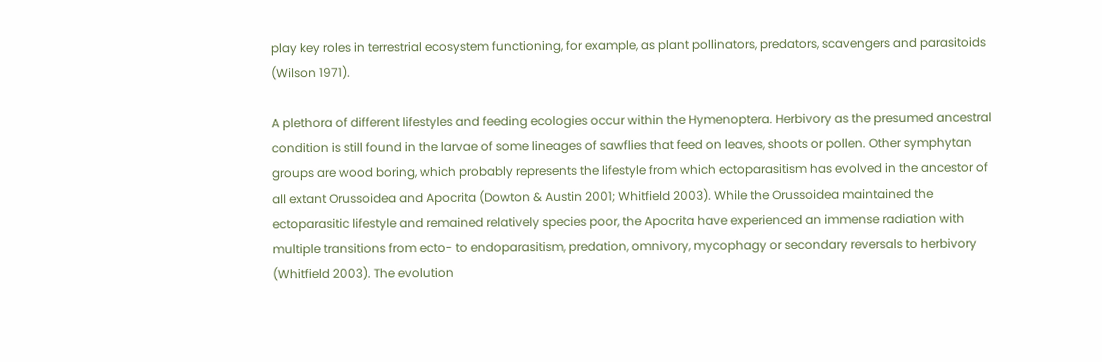play key roles in terrestrial ecosystem functioning, for example, as plant pollinators, predators, scavengers and parasitoids (Wilson 1971).

A plethora of different lifestyles and feeding ecologies occur within the Hymenoptera. Herbivory as the presumed ancestral condition is still found in the larvae of some lineages of sawflies that feed on leaves, shoots or pollen. Other symphytan groups are wood boring, which probably represents the lifestyle from which ectoparasitism has evolved in the ancestor of all extant Orussoidea and Apocrita (Dowton & Austin 2001; Whitfield 2003). While the Orussoidea maintained the ectoparasitic lifestyle and remained relatively species poor, the Apocrita have experienced an immense radiation with multiple transitions from ecto- to endoparasitism, predation, omnivory, mycophagy or secondary reversals to herbivory (Whitfield 2003). The evolution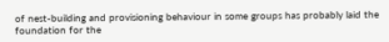of nest-building and provisioning behaviour in some groups has probably laid the foundation for the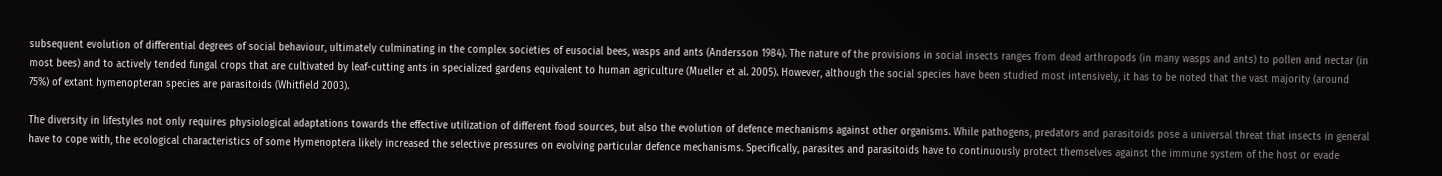subsequent evolution of differential degrees of social behaviour, ultimately culminating in the complex societies of eusocial bees, wasps and ants (Andersson 1984). The nature of the provisions in social insects ranges from dead arthropods (in many wasps and ants) to pollen and nectar (in most bees) and to actively tended fungal crops that are cultivated by leaf-cutting ants in specialized gardens equivalent to human agriculture (Mueller et al. 2005). However, although the social species have been studied most intensively, it has to be noted that the vast majority (around 75%) of extant hymenopteran species are parasitoids (Whitfield 2003).

The diversity in lifestyles not only requires physiological adaptations towards the effective utilization of different food sources, but also the evolution of defence mechanisms against other organisms. While pathogens, predators and parasitoids pose a universal threat that insects in general have to cope with, the ecological characteristics of some Hymenoptera likely increased the selective pressures on evolving particular defence mechanisms. Specifically, parasites and parasitoids have to continuously protect themselves against the immune system of the host or evade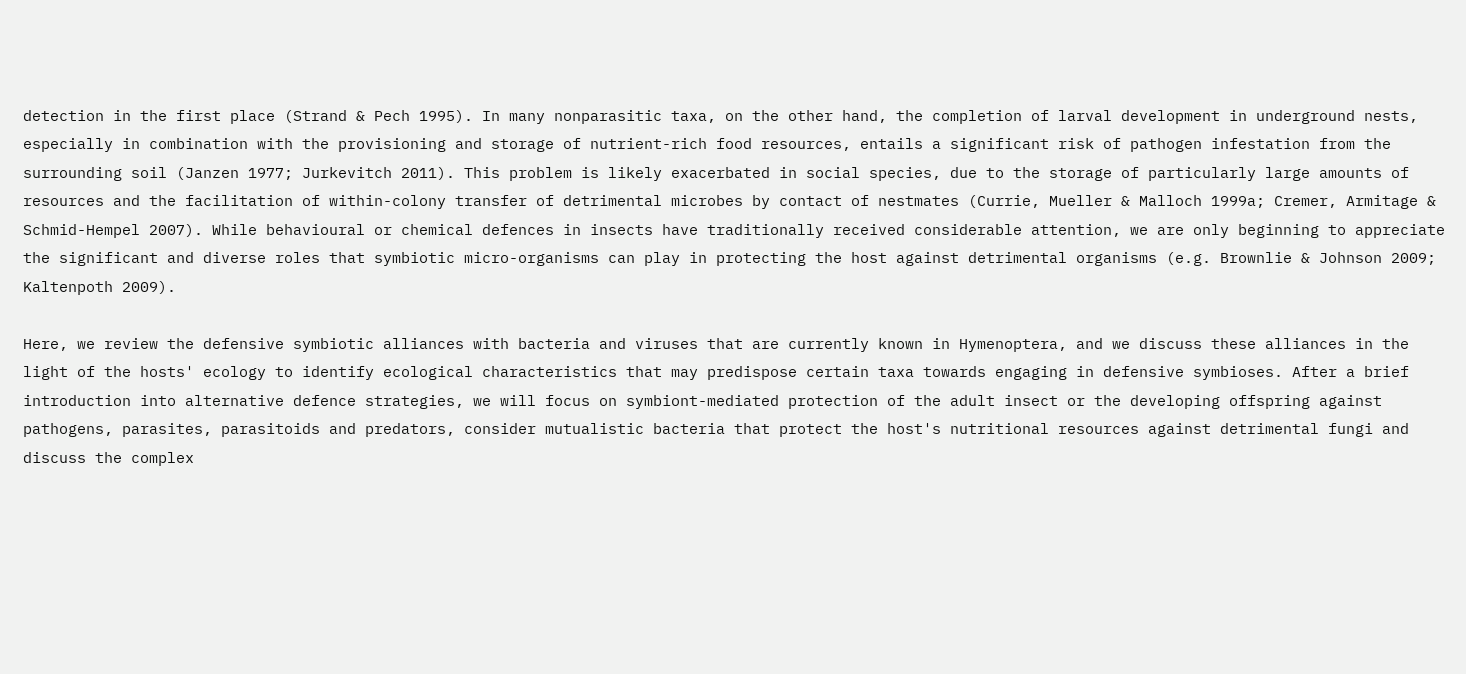detection in the first place (Strand & Pech 1995). In many nonparasitic taxa, on the other hand, the completion of larval development in underground nests, especially in combination with the provisioning and storage of nutrient-rich food resources, entails a significant risk of pathogen infestation from the surrounding soil (Janzen 1977; Jurkevitch 2011). This problem is likely exacerbated in social species, due to the storage of particularly large amounts of resources and the facilitation of within-colony transfer of detrimental microbes by contact of nestmates (Currie, Mueller & Malloch 1999a; Cremer, Armitage & Schmid-Hempel 2007). While behavioural or chemical defences in insects have traditionally received considerable attention, we are only beginning to appreciate the significant and diverse roles that symbiotic micro-organisms can play in protecting the host against detrimental organisms (e.g. Brownlie & Johnson 2009; Kaltenpoth 2009).

Here, we review the defensive symbiotic alliances with bacteria and viruses that are currently known in Hymenoptera, and we discuss these alliances in the light of the hosts' ecology to identify ecological characteristics that may predispose certain taxa towards engaging in defensive symbioses. After a brief introduction into alternative defence strategies, we will focus on symbiont-mediated protection of the adult insect or the developing offspring against pathogens, parasites, parasitoids and predators, consider mutualistic bacteria that protect the host's nutritional resources against detrimental fungi and discuss the complex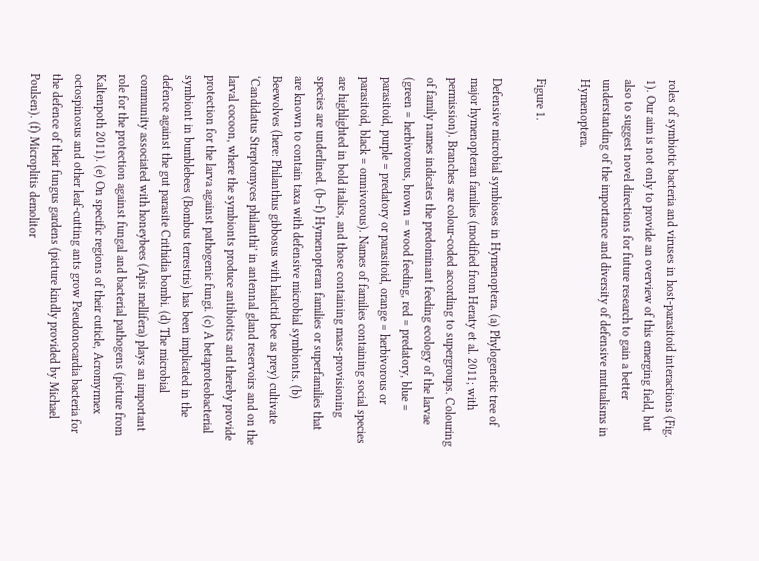roles of symbiotic bacteria and viruses in host-parasitoid interactions (Fig. 1). Our aim is not only to provide an overview of this emerging field, but also to suggest novel directions for future research to gain a better understanding of the importance and diversity of defensive mutualisms in Hymenoptera.

Figure 1.

Defensive microbial symbioses in Hymenoptera. (a) Phylogenetic tree of major hymenopteran families (modified from Heraty et al. 2011; with permission). Branches are colour-coded according to supergroups. Colouring of family names indicates the predominant feeding ecology of the larvae (green = herbivorous, brown = wood feeding, red = predatory, blue = parasitoid, purple = predatory or parasitoid, orange = herbivorous or parasitoid, black = omnivorous). Names of families containing social species are highlighted in bold italics, and those containing mass-provisioning species are underlined. (b–f) Hymenopteran families or superfamilies that are known to contain taxa with defensive microbial symbionts. (b) Beewolves (here: Philanthus gibbosus with halictid bee as prey) cultivate ‘Candidatus Streptomyces philanthi’ in antennal gland reservoirs and on the larval cocoon, where the symbionts produce antibiotics and thereby provide protection for the larva against pathogenic fungi. (c) A betaproteobacterial symbiont in bumblebees (Bombus terrestris) has been implicated in the defence against the gut parasite Crithidia bombi. (d) The microbial community associated with honeybees (Apis mellifera) plays an important role for the protection against fungal and bacterial pathogens (picture from Kaltenpoth 2011). (e) On specific regions of their cuticle, Acromyrmex octospinosus and other leaf-cutting ants grow Pseudonocardia bacteria for the defence of their fungus gardens (picture kindly provided by Michael Poulsen). (f) Microplitis demolitor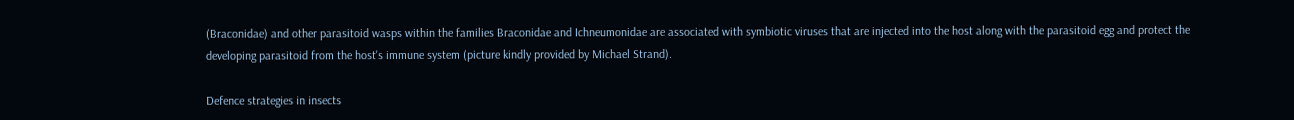(Braconidae) and other parasitoid wasps within the families Braconidae and Ichneumonidae are associated with symbiotic viruses that are injected into the host along with the parasitoid egg and protect the developing parasitoid from the host's immune system (picture kindly provided by Michael Strand).

Defence strategies in insects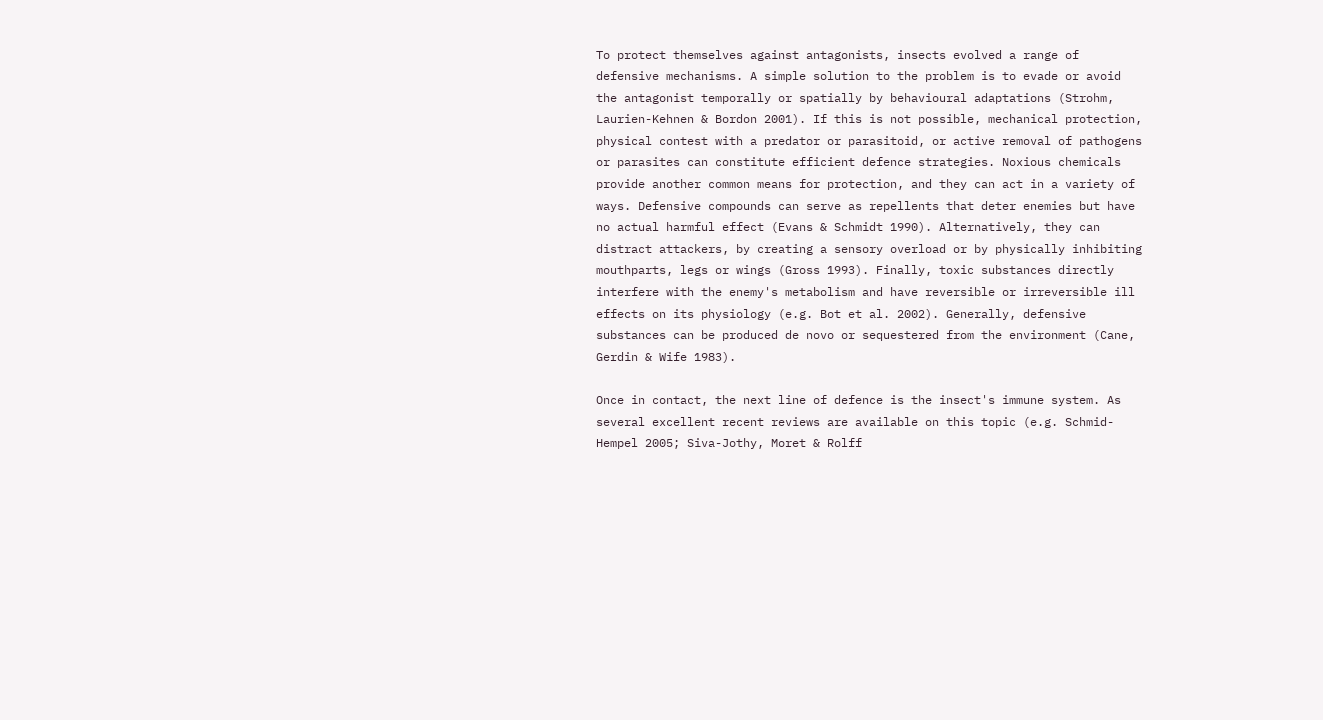To protect themselves against antagonists, insects evolved a range of defensive mechanisms. A simple solution to the problem is to evade or avoid the antagonist temporally or spatially by behavioural adaptations (Strohm, Laurien-Kehnen & Bordon 2001). If this is not possible, mechanical protection, physical contest with a predator or parasitoid, or active removal of pathogens or parasites can constitute efficient defence strategies. Noxious chemicals provide another common means for protection, and they can act in a variety of ways. Defensive compounds can serve as repellents that deter enemies but have no actual harmful effect (Evans & Schmidt 1990). Alternatively, they can distract attackers, by creating a sensory overload or by physically inhibiting mouthparts, legs or wings (Gross 1993). Finally, toxic substances directly interfere with the enemy's metabolism and have reversible or irreversible ill effects on its physiology (e.g. Bot et al. 2002). Generally, defensive substances can be produced de novo or sequestered from the environment (Cane, Gerdin & Wife 1983).

Once in contact, the next line of defence is the insect's immune system. As several excellent recent reviews are available on this topic (e.g. Schmid-Hempel 2005; Siva-Jothy, Moret & Rolff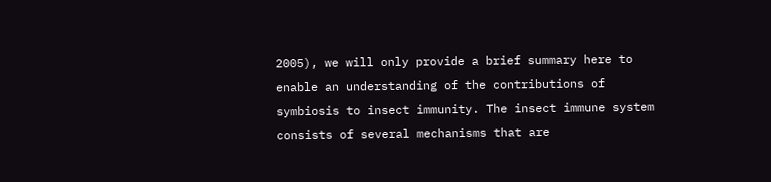2005), we will only provide a brief summary here to enable an understanding of the contributions of symbiosis to insect immunity. The insect immune system consists of several mechanisms that are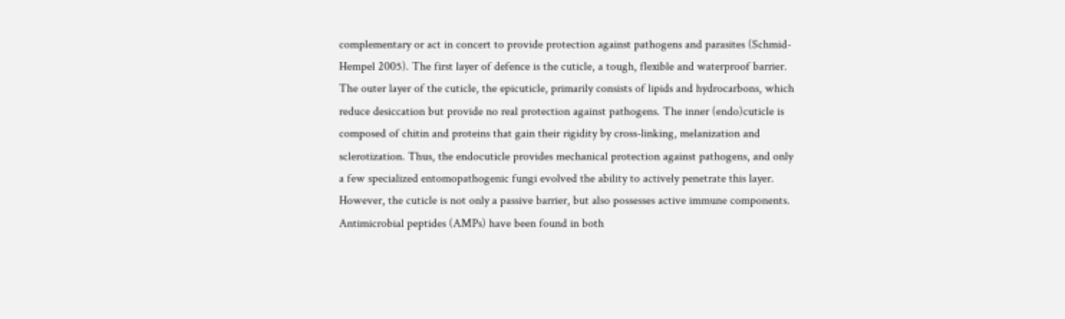complementary or act in concert to provide protection against pathogens and parasites (Schmid-Hempel 2005). The first layer of defence is the cuticle, a tough, flexible and waterproof barrier. The outer layer of the cuticle, the epicuticle, primarily consists of lipids and hydrocarbons, which reduce desiccation but provide no real protection against pathogens. The inner (endo)cuticle is composed of chitin and proteins that gain their rigidity by cross-linking, melanization and sclerotization. Thus, the endocuticle provides mechanical protection against pathogens, and only a few specialized entomopathogenic fungi evolved the ability to actively penetrate this layer. However, the cuticle is not only a passive barrier, but also possesses active immune components. Antimicrobial peptides (AMPs) have been found in both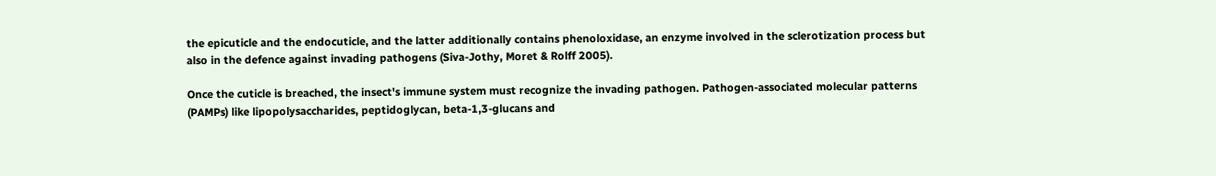the epicuticle and the endocuticle, and the latter additionally contains phenoloxidase, an enzyme involved in the sclerotization process but also in the defence against invading pathogens (Siva-Jothy, Moret & Rolff 2005).

Once the cuticle is breached, the insect's immune system must recognize the invading pathogen. Pathogen-associated molecular patterns (PAMPs) like lipopolysaccharides, peptidoglycan, beta-1,3-glucans and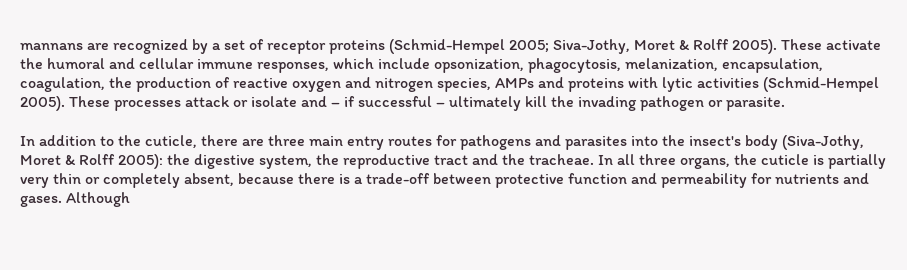mannans are recognized by a set of receptor proteins (Schmid-Hempel 2005; Siva-Jothy, Moret & Rolff 2005). These activate the humoral and cellular immune responses, which include opsonization, phagocytosis, melanization, encapsulation, coagulation, the production of reactive oxygen and nitrogen species, AMPs and proteins with lytic activities (Schmid-Hempel 2005). These processes attack or isolate and – if successful – ultimately kill the invading pathogen or parasite.

In addition to the cuticle, there are three main entry routes for pathogens and parasites into the insect's body (Siva-Jothy, Moret & Rolff 2005): the digestive system, the reproductive tract and the tracheae. In all three organs, the cuticle is partially very thin or completely absent, because there is a trade-off between protective function and permeability for nutrients and gases. Although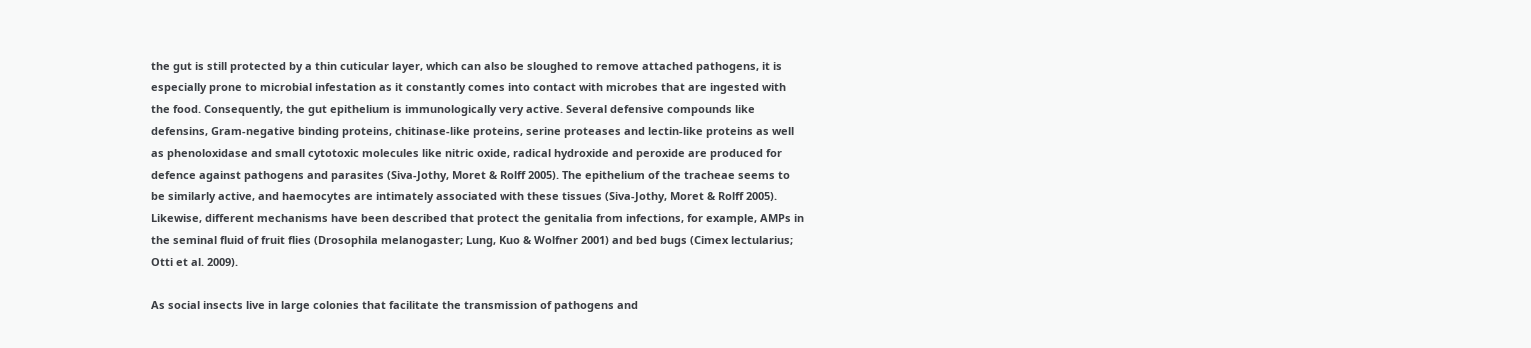the gut is still protected by a thin cuticular layer, which can also be sloughed to remove attached pathogens, it is especially prone to microbial infestation as it constantly comes into contact with microbes that are ingested with the food. Consequently, the gut epithelium is immunologically very active. Several defensive compounds like defensins, Gram-negative binding proteins, chitinase-like proteins, serine proteases and lectin-like proteins as well as phenoloxidase and small cytotoxic molecules like nitric oxide, radical hydroxide and peroxide are produced for defence against pathogens and parasites (Siva-Jothy, Moret & Rolff 2005). The epithelium of the tracheae seems to be similarly active, and haemocytes are intimately associated with these tissues (Siva-Jothy, Moret & Rolff 2005). Likewise, different mechanisms have been described that protect the genitalia from infections, for example, AMPs in the seminal fluid of fruit flies (Drosophila melanogaster; Lung, Kuo & Wolfner 2001) and bed bugs (Cimex lectularius; Otti et al. 2009).

As social insects live in large colonies that facilitate the transmission of pathogens and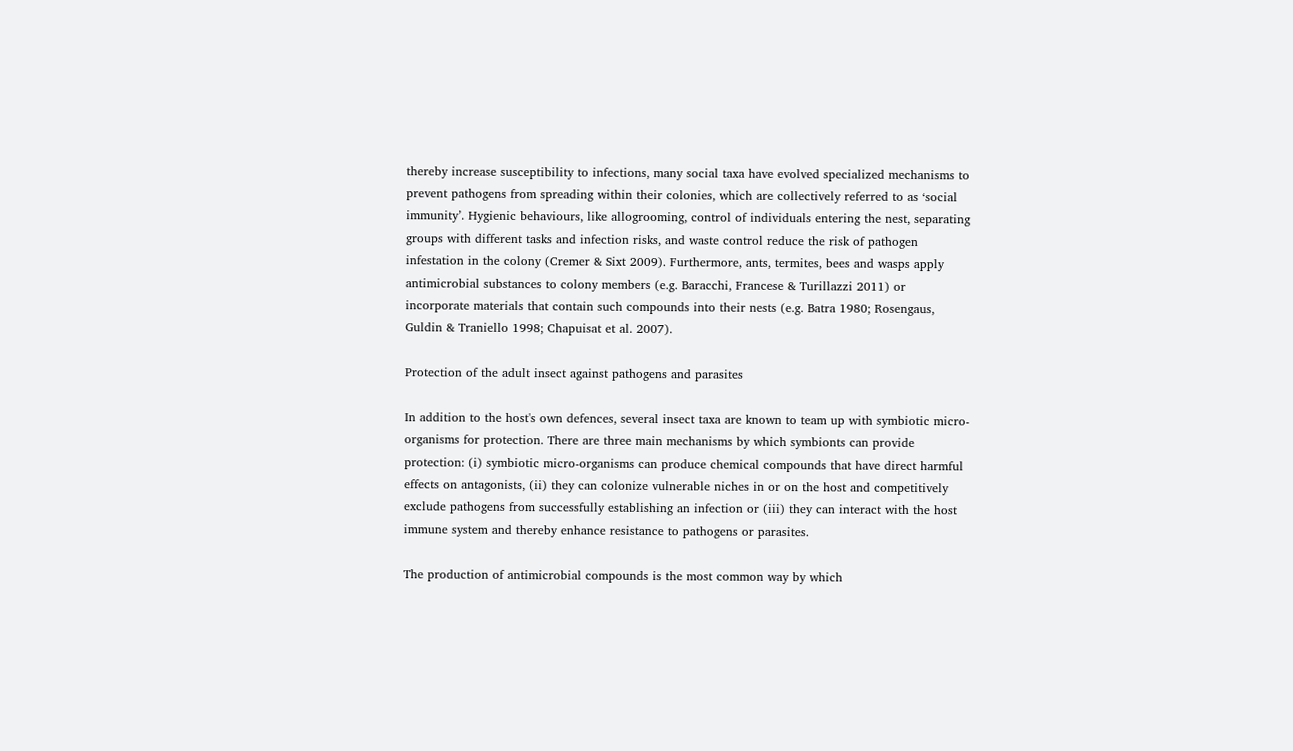thereby increase susceptibility to infections, many social taxa have evolved specialized mechanisms to prevent pathogens from spreading within their colonies, which are collectively referred to as ‘social immunity’. Hygienic behaviours, like allogrooming, control of individuals entering the nest, separating groups with different tasks and infection risks, and waste control reduce the risk of pathogen infestation in the colony (Cremer & Sixt 2009). Furthermore, ants, termites, bees and wasps apply antimicrobial substances to colony members (e.g. Baracchi, Francese & Turillazzi 2011) or incorporate materials that contain such compounds into their nests (e.g. Batra 1980; Rosengaus, Guldin & Traniello 1998; Chapuisat et al. 2007).

Protection of the adult insect against pathogens and parasites

In addition to the host's own defences, several insect taxa are known to team up with symbiotic micro-organisms for protection. There are three main mechanisms by which symbionts can provide protection: (i) symbiotic micro-organisms can produce chemical compounds that have direct harmful effects on antagonists, (ii) they can colonize vulnerable niches in or on the host and competitively exclude pathogens from successfully establishing an infection or (iii) they can interact with the host immune system and thereby enhance resistance to pathogens or parasites.

The production of antimicrobial compounds is the most common way by which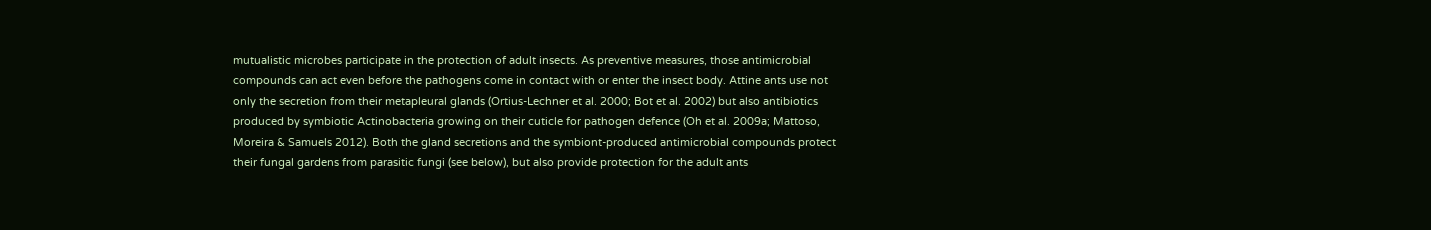mutualistic microbes participate in the protection of adult insects. As preventive measures, those antimicrobial compounds can act even before the pathogens come in contact with or enter the insect body. Attine ants use not only the secretion from their metapleural glands (Ortius-Lechner et al. 2000; Bot et al. 2002) but also antibiotics produced by symbiotic Actinobacteria growing on their cuticle for pathogen defence (Oh et al. 2009a; Mattoso, Moreira & Samuels 2012). Both the gland secretions and the symbiont-produced antimicrobial compounds protect their fungal gardens from parasitic fungi (see below), but also provide protection for the adult ants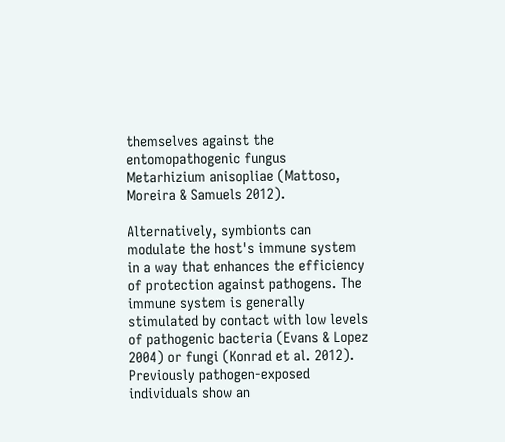themselves against the entomopathogenic fungus Metarhizium anisopliae (Mattoso, Moreira & Samuels 2012).

Alternatively, symbionts can modulate the host's immune system in a way that enhances the efficiency of protection against pathogens. The immune system is generally stimulated by contact with low levels of pathogenic bacteria (Evans & Lopez 2004) or fungi (Konrad et al. 2012). Previously pathogen-exposed individuals show an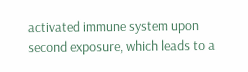activated immune system upon second exposure, which leads to a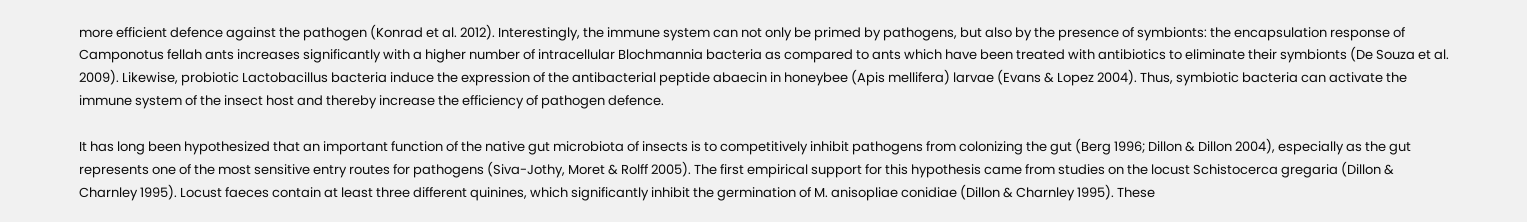more efficient defence against the pathogen (Konrad et al. 2012). Interestingly, the immune system can not only be primed by pathogens, but also by the presence of symbionts: the encapsulation response of Camponotus fellah ants increases significantly with a higher number of intracellular Blochmannia bacteria as compared to ants which have been treated with antibiotics to eliminate their symbionts (De Souza et al. 2009). Likewise, probiotic Lactobacillus bacteria induce the expression of the antibacterial peptide abaecin in honeybee (Apis mellifera) larvae (Evans & Lopez 2004). Thus, symbiotic bacteria can activate the immune system of the insect host and thereby increase the efficiency of pathogen defence.

It has long been hypothesized that an important function of the native gut microbiota of insects is to competitively inhibit pathogens from colonizing the gut (Berg 1996; Dillon & Dillon 2004), especially as the gut represents one of the most sensitive entry routes for pathogens (Siva-Jothy, Moret & Rolff 2005). The first empirical support for this hypothesis came from studies on the locust Schistocerca gregaria (Dillon & Charnley 1995). Locust faeces contain at least three different quinines, which significantly inhibit the germination of M. anisopliae conidiae (Dillon & Charnley 1995). These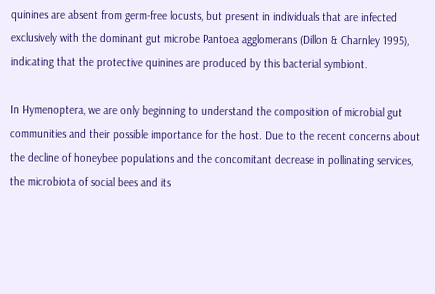quinines are absent from germ-free locusts, but present in individuals that are infected exclusively with the dominant gut microbe Pantoea agglomerans (Dillon & Charnley 1995), indicating that the protective quinines are produced by this bacterial symbiont.

In Hymenoptera, we are only beginning to understand the composition of microbial gut communities and their possible importance for the host. Due to the recent concerns about the decline of honeybee populations and the concomitant decrease in pollinating services, the microbiota of social bees and its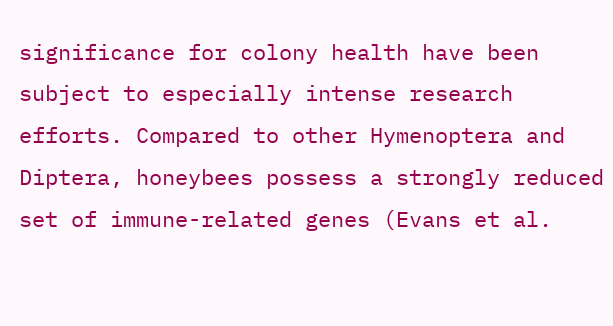significance for colony health have been subject to especially intense research efforts. Compared to other Hymenoptera and Diptera, honeybees possess a strongly reduced set of immune-related genes (Evans et al.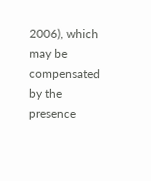2006), which may be compensated by the presence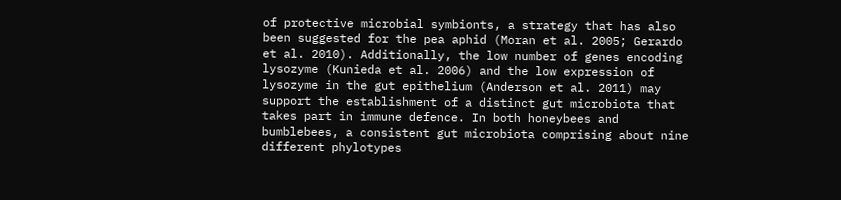of protective microbial symbionts, a strategy that has also been suggested for the pea aphid (Moran et al. 2005; Gerardo et al. 2010). Additionally, the low number of genes encoding lysozyme (Kunieda et al. 2006) and the low expression of lysozyme in the gut epithelium (Anderson et al. 2011) may support the establishment of a distinct gut microbiota that takes part in immune defence. In both honeybees and bumblebees, a consistent gut microbiota comprising about nine different phylotypes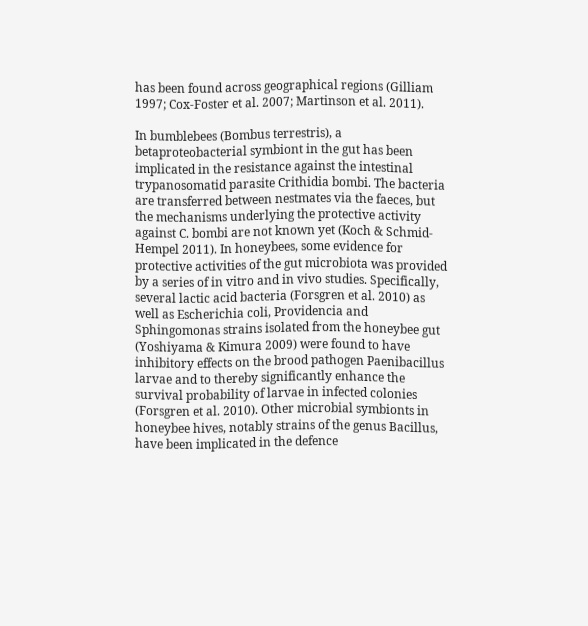has been found across geographical regions (Gilliam 1997; Cox-Foster et al. 2007; Martinson et al. 2011).

In bumblebees (Bombus terrestris), a betaproteobacterial symbiont in the gut has been implicated in the resistance against the intestinal trypanosomatid parasite Crithidia bombi. The bacteria are transferred between nestmates via the faeces, but the mechanisms underlying the protective activity against C. bombi are not known yet (Koch & Schmid-Hempel 2011). In honeybees, some evidence for protective activities of the gut microbiota was provided by a series of in vitro and in vivo studies. Specifically, several lactic acid bacteria (Forsgren et al. 2010) as well as Escherichia coli, Providencia and Sphingomonas strains isolated from the honeybee gut (Yoshiyama & Kimura 2009) were found to have inhibitory effects on the brood pathogen Paenibacillus larvae and to thereby significantly enhance the survival probability of larvae in infected colonies (Forsgren et al. 2010). Other microbial symbionts in honeybee hives, notably strains of the genus Bacillus, have been implicated in the defence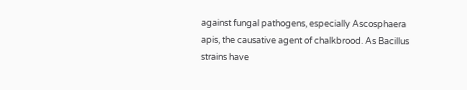against fungal pathogens, especially Ascosphaera apis, the causative agent of chalkbrood. As Bacillus strains have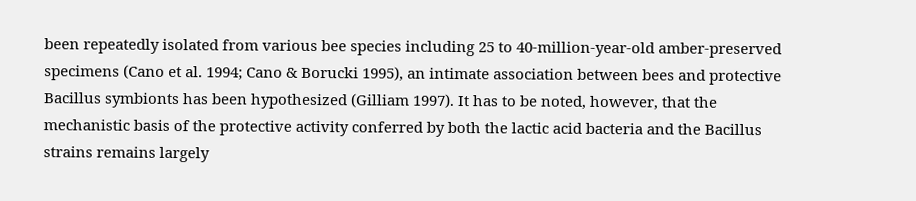been repeatedly isolated from various bee species including 25 to 40-million-year-old amber-preserved specimens (Cano et al. 1994; Cano & Borucki 1995), an intimate association between bees and protective Bacillus symbionts has been hypothesized (Gilliam 1997). It has to be noted, however, that the mechanistic basis of the protective activity conferred by both the lactic acid bacteria and the Bacillus strains remains largely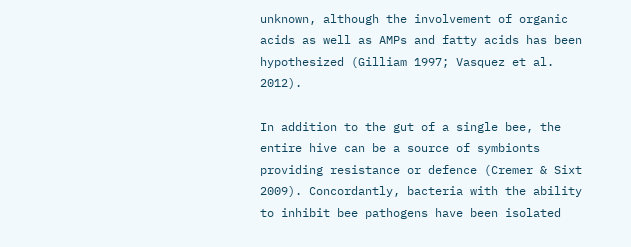unknown, although the involvement of organic acids as well as AMPs and fatty acids has been hypothesized (Gilliam 1997; Vasquez et al. 2012).

In addition to the gut of a single bee, the entire hive can be a source of symbionts providing resistance or defence (Cremer & Sixt 2009). Concordantly, bacteria with the ability to inhibit bee pathogens have been isolated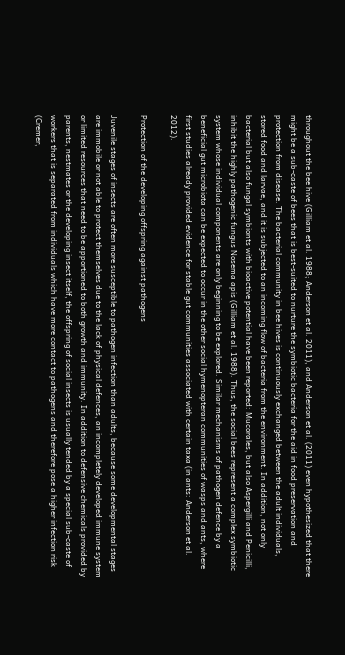throughout the bee hive (Gilliam et al. 1988; Anderson et al. 2011), and Anderson et al. (2011) even hypothesized that there might be a sub-caste of bees that is best-suited to nurture the symbiotic bacteria for the aid in food preservation and protection from disease. The bacterial community in bee hives is continuously exchanged between the adult individuals, stored food and larvae, and it is subjected to an incoming flow of bacteria from the environment. In addition, not only bacterial but also fungal symbionts with bioactive potential have been reported: Mucorales, but also Aspergilli and Penicilli, inhibit the highly pathogenic fungus Nosema apis (Gilliam et al. 1988). Thus, the social bees represent a complex symbiotic system whose individual components are only beginning to be explored. Similar mechanisms of pathogen defence by a beneficial gut microbiota can be expected to occur in the other social hymenopteran communities of wasps and ants, where first studies already provided evidence for stable gut communities associated with certain taxa (in ants: Anderson et al. 2012).

Protection of the developing offspring against pathogens

Juvenile stages of insects are often more susceptible to pathogen infection than adults, because some developmental stages are immobile or not able to protect themselves due to the lack of physical defences, an incompletely developed immune system or limited resources that need to be apportioned to both growth and immunity. In addition to defensive chemicals provided by parents, nestmates or the developing insect itself, the offspring of social insects is usually tended by a special sub-caste of workers that is separated from individuals which have more contact to pathogens and therefore pose a higher infection risk (Cremer,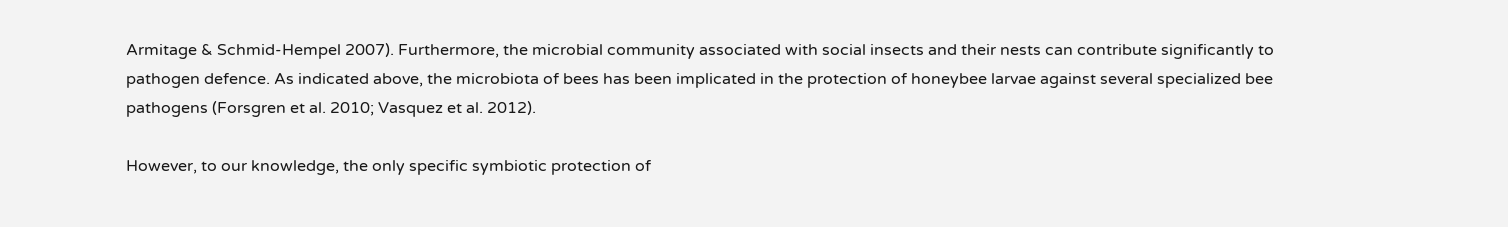Armitage & Schmid-Hempel 2007). Furthermore, the microbial community associated with social insects and their nests can contribute significantly to pathogen defence. As indicated above, the microbiota of bees has been implicated in the protection of honeybee larvae against several specialized bee pathogens (Forsgren et al. 2010; Vasquez et al. 2012).

However, to our knowledge, the only specific symbiotic protection of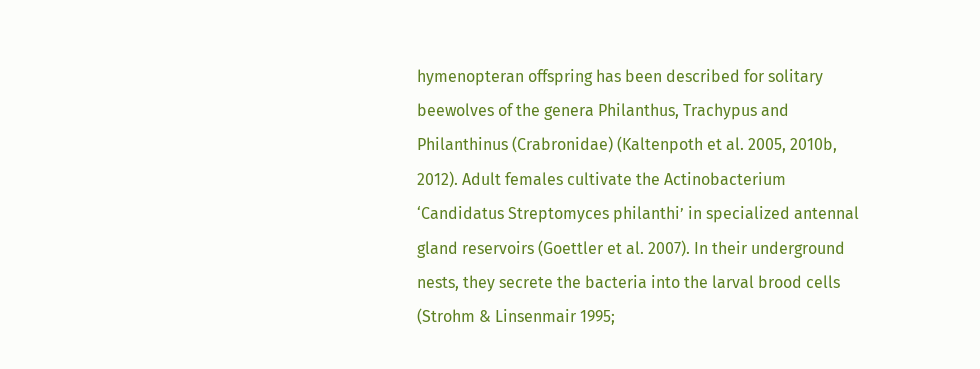hymenopteran offspring has been described for solitary beewolves of the genera Philanthus, Trachypus and Philanthinus (Crabronidae) (Kaltenpoth et al. 2005, 2010b, 2012). Adult females cultivate the Actinobacterium ‘Candidatus Streptomyces philanthi’ in specialized antennal gland reservoirs (Goettler et al. 2007). In their underground nests, they secrete the bacteria into the larval brood cells (Strohm & Linsenmair 1995;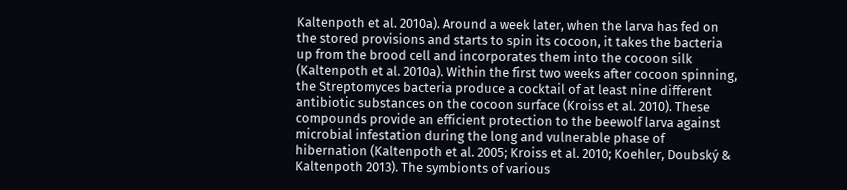Kaltenpoth et al. 2010a). Around a week later, when the larva has fed on the stored provisions and starts to spin its cocoon, it takes the bacteria up from the brood cell and incorporates them into the cocoon silk (Kaltenpoth et al. 2010a). Within the first two weeks after cocoon spinning, the Streptomyces bacteria produce a cocktail of at least nine different antibiotic substances on the cocoon surface (Kroiss et al. 2010). These compounds provide an efficient protection to the beewolf larva against microbial infestation during the long and vulnerable phase of hibernation (Kaltenpoth et al. 2005; Kroiss et al. 2010; Koehler, Doubský & Kaltenpoth 2013). The symbionts of various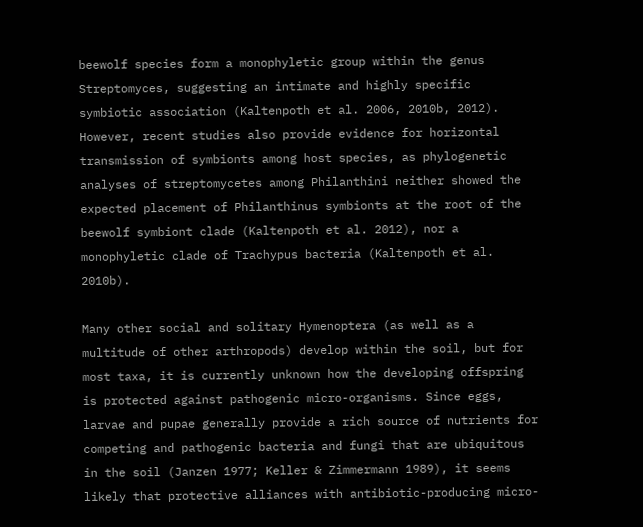beewolf species form a monophyletic group within the genus Streptomyces, suggesting an intimate and highly specific symbiotic association (Kaltenpoth et al. 2006, 2010b, 2012). However, recent studies also provide evidence for horizontal transmission of symbionts among host species, as phylogenetic analyses of streptomycetes among Philanthini neither showed the expected placement of Philanthinus symbionts at the root of the beewolf symbiont clade (Kaltenpoth et al. 2012), nor a monophyletic clade of Trachypus bacteria (Kaltenpoth et al. 2010b).

Many other social and solitary Hymenoptera (as well as a multitude of other arthropods) develop within the soil, but for most taxa, it is currently unknown how the developing offspring is protected against pathogenic micro-organisms. Since eggs, larvae and pupae generally provide a rich source of nutrients for competing and pathogenic bacteria and fungi that are ubiquitous in the soil (Janzen 1977; Keller & Zimmermann 1989), it seems likely that protective alliances with antibiotic-producing micro-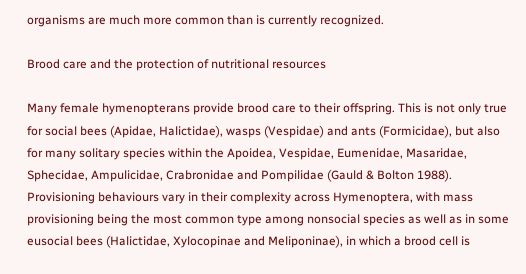organisms are much more common than is currently recognized.

Brood care and the protection of nutritional resources

Many female hymenopterans provide brood care to their offspring. This is not only true for social bees (Apidae, Halictidae), wasps (Vespidae) and ants (Formicidae), but also for many solitary species within the Apoidea, Vespidae, Eumenidae, Masaridae, Sphecidae, Ampulicidae, Crabronidae and Pompilidae (Gauld & Bolton 1988). Provisioning behaviours vary in their complexity across Hymenoptera, with mass provisioning being the most common type among nonsocial species as well as in some eusocial bees (Halictidae, Xylocopinae and Meliponinae), in which a brood cell is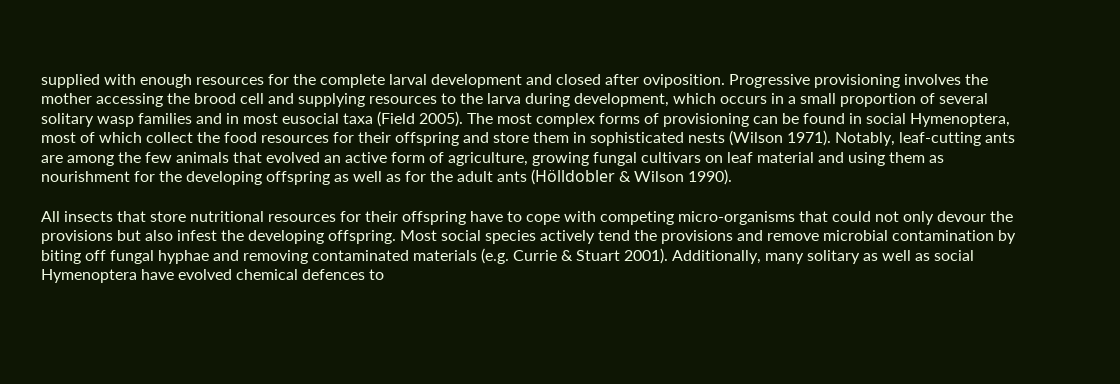supplied with enough resources for the complete larval development and closed after oviposition. Progressive provisioning involves the mother accessing the brood cell and supplying resources to the larva during development, which occurs in a small proportion of several solitary wasp families and in most eusocial taxa (Field 2005). The most complex forms of provisioning can be found in social Hymenoptera, most of which collect the food resources for their offspring and store them in sophisticated nests (Wilson 1971). Notably, leaf-cutting ants are among the few animals that evolved an active form of agriculture, growing fungal cultivars on leaf material and using them as nourishment for the developing offspring as well as for the adult ants (Hölldobler & Wilson 1990).

All insects that store nutritional resources for their offspring have to cope with competing micro-organisms that could not only devour the provisions but also infest the developing offspring. Most social species actively tend the provisions and remove microbial contamination by biting off fungal hyphae and removing contaminated materials (e.g. Currie & Stuart 2001). Additionally, many solitary as well as social Hymenoptera have evolved chemical defences to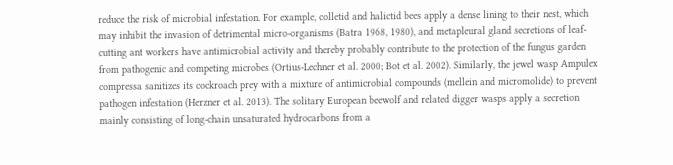reduce the risk of microbial infestation. For example, colletid and halictid bees apply a dense lining to their nest, which may inhibit the invasion of detrimental micro-organisms (Batra 1968, 1980), and metapleural gland secretions of leaf-cutting ant workers have antimicrobial activity and thereby probably contribute to the protection of the fungus garden from pathogenic and competing microbes (Ortius-Lechner et al. 2000; Bot et al. 2002). Similarly, the jewel wasp Ampulex compressa sanitizes its cockroach prey with a mixture of antimicrobial compounds (mellein and micromolide) to prevent pathogen infestation (Herzner et al. 2013). The solitary European beewolf and related digger wasps apply a secretion mainly consisting of long-chain unsaturated hydrocarbons from a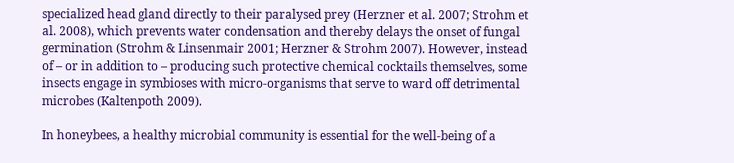specialized head gland directly to their paralysed prey (Herzner et al. 2007; Strohm et al. 2008), which prevents water condensation and thereby delays the onset of fungal germination (Strohm & Linsenmair 2001; Herzner & Strohm 2007). However, instead of – or in addition to – producing such protective chemical cocktails themselves, some insects engage in symbioses with micro-organisms that serve to ward off detrimental microbes (Kaltenpoth 2009).

In honeybees, a healthy microbial community is essential for the well-being of a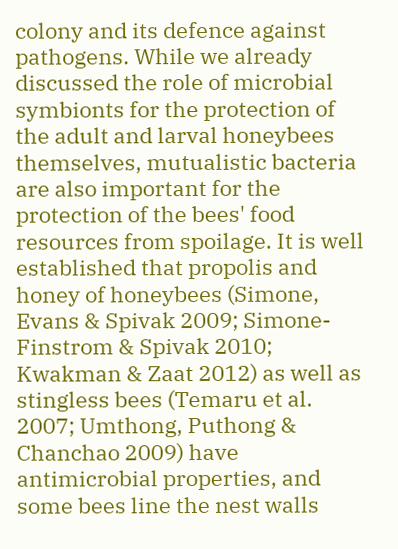colony and its defence against pathogens. While we already discussed the role of microbial symbionts for the protection of the adult and larval honeybees themselves, mutualistic bacteria are also important for the protection of the bees' food resources from spoilage. It is well established that propolis and honey of honeybees (Simone, Evans & Spivak 2009; Simone-Finstrom & Spivak 2010; Kwakman & Zaat 2012) as well as stingless bees (Temaru et al. 2007; Umthong, Puthong & Chanchao 2009) have antimicrobial properties, and some bees line the nest walls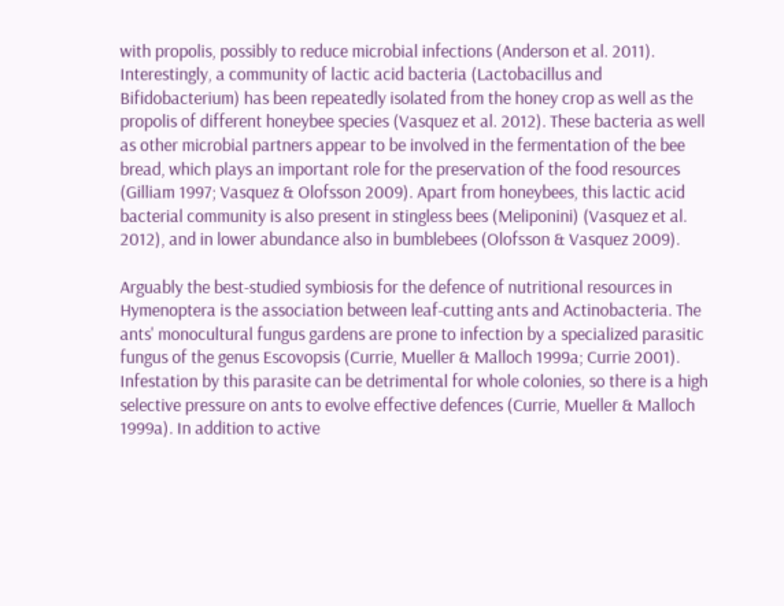with propolis, possibly to reduce microbial infections (Anderson et al. 2011). Interestingly, a community of lactic acid bacteria (Lactobacillus and Bifidobacterium) has been repeatedly isolated from the honey crop as well as the propolis of different honeybee species (Vasquez et al. 2012). These bacteria as well as other microbial partners appear to be involved in the fermentation of the bee bread, which plays an important role for the preservation of the food resources (Gilliam 1997; Vasquez & Olofsson 2009). Apart from honeybees, this lactic acid bacterial community is also present in stingless bees (Meliponini) (Vasquez et al. 2012), and in lower abundance also in bumblebees (Olofsson & Vasquez 2009).

Arguably the best-studied symbiosis for the defence of nutritional resources in Hymenoptera is the association between leaf-cutting ants and Actinobacteria. The ants' monocultural fungus gardens are prone to infection by a specialized parasitic fungus of the genus Escovopsis (Currie, Mueller & Malloch 1999a; Currie 2001). Infestation by this parasite can be detrimental for whole colonies, so there is a high selective pressure on ants to evolve effective defences (Currie, Mueller & Malloch 1999a). In addition to active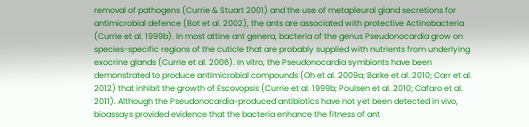removal of pathogens (Currie & Stuart 2001) and the use of metapleural gland secretions for antimicrobial defence (Bot et al. 2002), the ants are associated with protective Actinobacteria (Currie et al. 1999b). In most attine ant genera, bacteria of the genus Pseudonocardia grow on species-specific regions of the cuticle that are probably supplied with nutrients from underlying exocrine glands (Currie et al. 2006). In vitro, the Pseudonocardia symbionts have been demonstrated to produce antimicrobial compounds (Oh et al. 2009a; Barke et al. 2010; Carr et al. 2012) that inhibit the growth of Escovopsis (Currie et al. 1999b; Poulsen et al. 2010; Cafaro et al. 2011). Although the Pseudonocardia-produced antibiotics have not yet been detected in vivo, bioassays provided evidence that the bacteria enhance the fitness of ant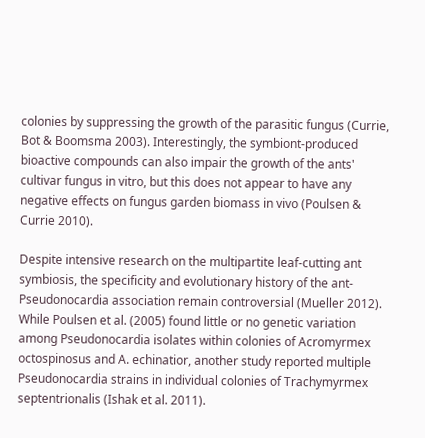colonies by suppressing the growth of the parasitic fungus (Currie, Bot & Boomsma 2003). Interestingly, the symbiont-produced bioactive compounds can also impair the growth of the ants' cultivar fungus in vitro, but this does not appear to have any negative effects on fungus garden biomass in vivo (Poulsen & Currie 2010).

Despite intensive research on the multipartite leaf-cutting ant symbiosis, the specificity and evolutionary history of the ant-Pseudonocardia association remain controversial (Mueller 2012). While Poulsen et al. (2005) found little or no genetic variation among Pseudonocardia isolates within colonies of Acromyrmex octospinosus and A. echinatior, another study reported multiple Pseudonocardia strains in individual colonies of Trachymyrmex septentrionalis (Ishak et al. 2011).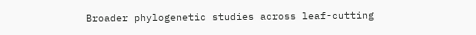Broader phylogenetic studies across leaf-cutting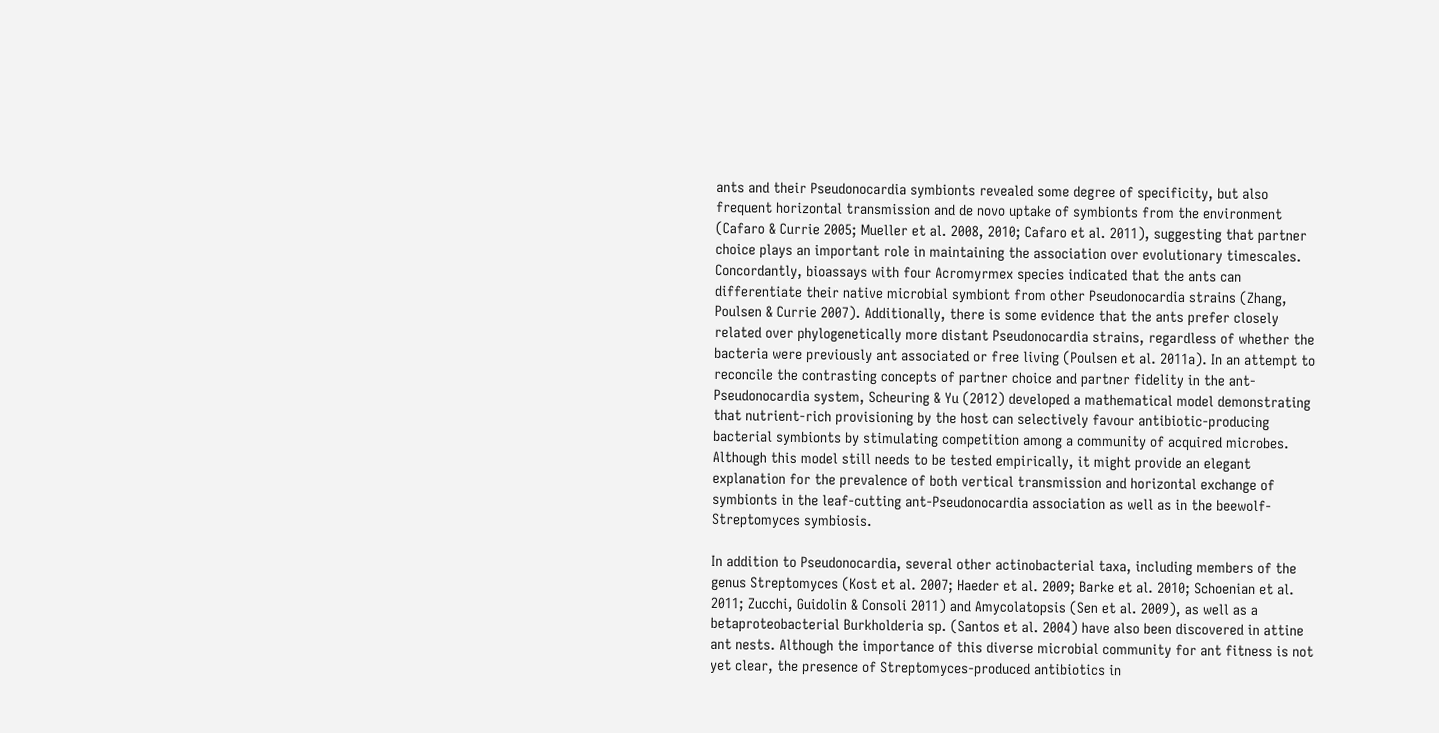ants and their Pseudonocardia symbionts revealed some degree of specificity, but also frequent horizontal transmission and de novo uptake of symbionts from the environment (Cafaro & Currie 2005; Mueller et al. 2008, 2010; Cafaro et al. 2011), suggesting that partner choice plays an important role in maintaining the association over evolutionary timescales. Concordantly, bioassays with four Acromyrmex species indicated that the ants can differentiate their native microbial symbiont from other Pseudonocardia strains (Zhang, Poulsen & Currie 2007). Additionally, there is some evidence that the ants prefer closely related over phylogenetically more distant Pseudonocardia strains, regardless of whether the bacteria were previously ant associated or free living (Poulsen et al. 2011a). In an attempt to reconcile the contrasting concepts of partner choice and partner fidelity in the ant-Pseudonocardia system, Scheuring & Yu (2012) developed a mathematical model demonstrating that nutrient-rich provisioning by the host can selectively favour antibiotic-producing bacterial symbionts by stimulating competition among a community of acquired microbes. Although this model still needs to be tested empirically, it might provide an elegant explanation for the prevalence of both vertical transmission and horizontal exchange of symbionts in the leaf-cutting ant-Pseudonocardia association as well as in the beewolf-Streptomyces symbiosis.

In addition to Pseudonocardia, several other actinobacterial taxa, including members of the genus Streptomyces (Kost et al. 2007; Haeder et al. 2009; Barke et al. 2010; Schoenian et al. 2011; Zucchi, Guidolin & Consoli 2011) and Amycolatopsis (Sen et al. 2009), as well as a betaproteobacterial Burkholderia sp. (Santos et al. 2004) have also been discovered in attine ant nests. Although the importance of this diverse microbial community for ant fitness is not yet clear, the presence of Streptomyces-produced antibiotics in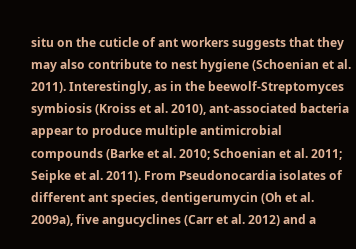situ on the cuticle of ant workers suggests that they may also contribute to nest hygiene (Schoenian et al. 2011). Interestingly, as in the beewolf-Streptomyces symbiosis (Kroiss et al. 2010), ant-associated bacteria appear to produce multiple antimicrobial compounds (Barke et al. 2010; Schoenian et al. 2011; Seipke et al. 2011). From Pseudonocardia isolates of different ant species, dentigerumycin (Oh et al. 2009a), five angucyclines (Carr et al. 2012) and a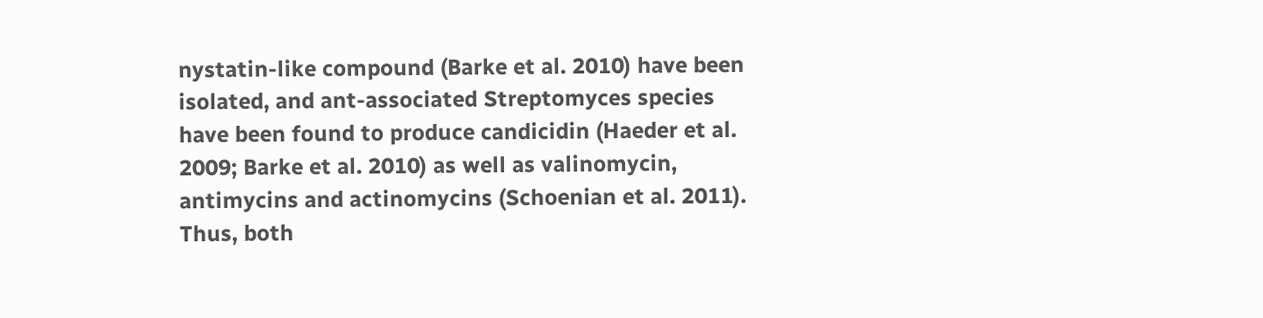nystatin-like compound (Barke et al. 2010) have been isolated, and ant-associated Streptomyces species have been found to produce candicidin (Haeder et al. 2009; Barke et al. 2010) as well as valinomycin, antimycins and actinomycins (Schoenian et al. 2011). Thus, both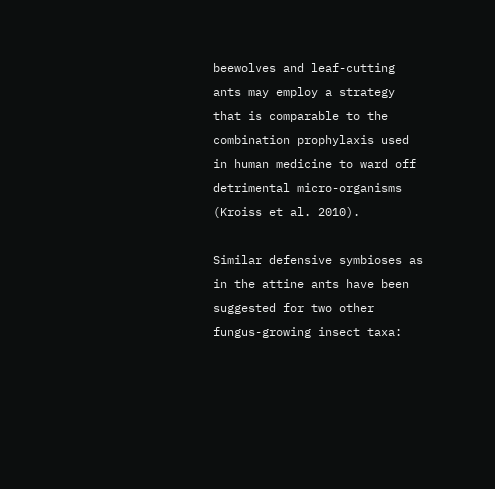beewolves and leaf-cutting ants may employ a strategy that is comparable to the combination prophylaxis used in human medicine to ward off detrimental micro-organisms (Kroiss et al. 2010).

Similar defensive symbioses as in the attine ants have been suggested for two other fungus-growing insect taxa: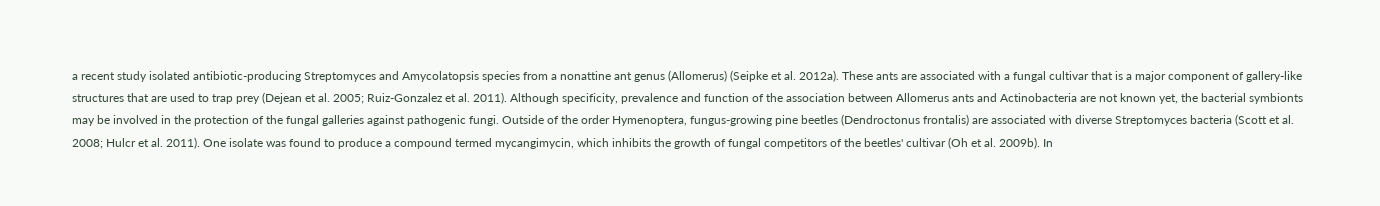a recent study isolated antibiotic-producing Streptomyces and Amycolatopsis species from a nonattine ant genus (Allomerus) (Seipke et al. 2012a). These ants are associated with a fungal cultivar that is a major component of gallery-like structures that are used to trap prey (Dejean et al. 2005; Ruiz-Gonzalez et al. 2011). Although specificity, prevalence and function of the association between Allomerus ants and Actinobacteria are not known yet, the bacterial symbionts may be involved in the protection of the fungal galleries against pathogenic fungi. Outside of the order Hymenoptera, fungus-growing pine beetles (Dendroctonus frontalis) are associated with diverse Streptomyces bacteria (Scott et al. 2008; Hulcr et al. 2011). One isolate was found to produce a compound termed mycangimycin, which inhibits the growth of fungal competitors of the beetles' cultivar (Oh et al. 2009b). In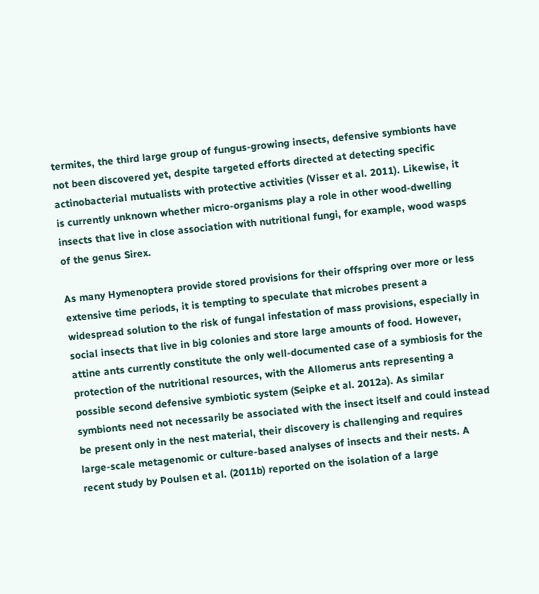termites, the third large group of fungus-growing insects, defensive symbionts have not been discovered yet, despite targeted efforts directed at detecting specific actinobacterial mutualists with protective activities (Visser et al. 2011). Likewise, it is currently unknown whether micro-organisms play a role in other wood-dwelling insects that live in close association with nutritional fungi, for example, wood wasps of the genus Sirex.

As many Hymenoptera provide stored provisions for their offspring over more or less extensive time periods, it is tempting to speculate that microbes present a widespread solution to the risk of fungal infestation of mass provisions, especially in social insects that live in big colonies and store large amounts of food. However, attine ants currently constitute the only well-documented case of a symbiosis for the protection of the nutritional resources, with the Allomerus ants representing a possible second defensive symbiotic system (Seipke et al. 2012a). As similar symbionts need not necessarily be associated with the insect itself and could instead be present only in the nest material, their discovery is challenging and requires large-scale metagenomic or culture-based analyses of insects and their nests. A recent study by Poulsen et al. (2011b) reported on the isolation of a large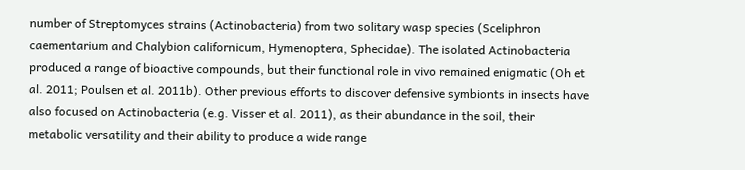number of Streptomyces strains (Actinobacteria) from two solitary wasp species (Sceliphron caementarium and Chalybion californicum, Hymenoptera, Sphecidae). The isolated Actinobacteria produced a range of bioactive compounds, but their functional role in vivo remained enigmatic (Oh et al. 2011; Poulsen et al. 2011b). Other previous efforts to discover defensive symbionts in insects have also focused on Actinobacteria (e.g. Visser et al. 2011), as their abundance in the soil, their metabolic versatility and their ability to produce a wide range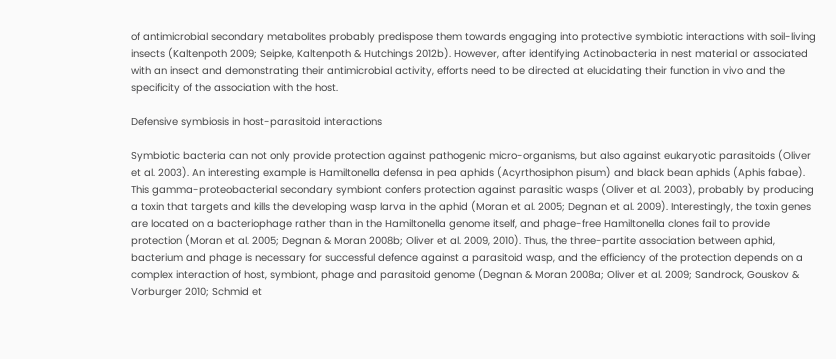of antimicrobial secondary metabolites probably predispose them towards engaging into protective symbiotic interactions with soil-living insects (Kaltenpoth 2009; Seipke, Kaltenpoth & Hutchings 2012b). However, after identifying Actinobacteria in nest material or associated with an insect and demonstrating their antimicrobial activity, efforts need to be directed at elucidating their function in vivo and the specificity of the association with the host.

Defensive symbiosis in host-parasitoid interactions

Symbiotic bacteria can not only provide protection against pathogenic micro-organisms, but also against eukaryotic parasitoids (Oliver et al. 2003). An interesting example is Hamiltonella defensa in pea aphids (Acyrthosiphon pisum) and black bean aphids (Aphis fabae). This gamma-proteobacterial secondary symbiont confers protection against parasitic wasps (Oliver et al. 2003), probably by producing a toxin that targets and kills the developing wasp larva in the aphid (Moran et al. 2005; Degnan et al. 2009). Interestingly, the toxin genes are located on a bacteriophage rather than in the Hamiltonella genome itself, and phage-free Hamiltonella clones fail to provide protection (Moran et al. 2005; Degnan & Moran 2008b; Oliver et al. 2009, 2010). Thus, the three-partite association between aphid, bacterium and phage is necessary for successful defence against a parasitoid wasp, and the efficiency of the protection depends on a complex interaction of host, symbiont, phage and parasitoid genome (Degnan & Moran 2008a; Oliver et al. 2009; Sandrock, Gouskov & Vorburger 2010; Schmid et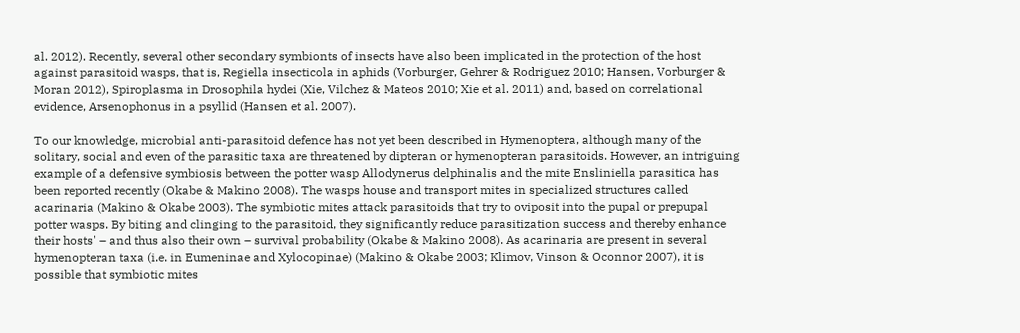al. 2012). Recently, several other secondary symbionts of insects have also been implicated in the protection of the host against parasitoid wasps, that is, Regiella insecticola in aphids (Vorburger, Gehrer & Rodriguez 2010; Hansen, Vorburger & Moran 2012), Spiroplasma in Drosophila hydei (Xie, Vilchez & Mateos 2010; Xie et al. 2011) and, based on correlational evidence, Arsenophonus in a psyllid (Hansen et al. 2007).

To our knowledge, microbial anti-parasitoid defence has not yet been described in Hymenoptera, although many of the solitary, social and even of the parasitic taxa are threatened by dipteran or hymenopteran parasitoids. However, an intriguing example of a defensive symbiosis between the potter wasp Allodynerus delphinalis and the mite Ensliniella parasitica has been reported recently (Okabe & Makino 2008). The wasps house and transport mites in specialized structures called acarinaria (Makino & Okabe 2003). The symbiotic mites attack parasitoids that try to oviposit into the pupal or prepupal potter wasps. By biting and clinging to the parasitoid, they significantly reduce parasitization success and thereby enhance their hosts' – and thus also their own – survival probability (Okabe & Makino 2008). As acarinaria are present in several hymenopteran taxa (i.e. in Eumeninae and Xylocopinae) (Makino & Okabe 2003; Klimov, Vinson & Oconnor 2007), it is possible that symbiotic mites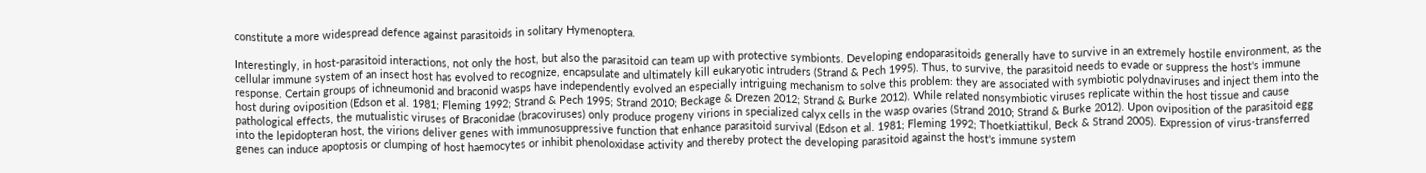constitute a more widespread defence against parasitoids in solitary Hymenoptera.

Interestingly, in host-parasitoid interactions, not only the host, but also the parasitoid can team up with protective symbionts. Developing endoparasitoids generally have to survive in an extremely hostile environment, as the cellular immune system of an insect host has evolved to recognize, encapsulate and ultimately kill eukaryotic intruders (Strand & Pech 1995). Thus, to survive, the parasitoid needs to evade or suppress the host's immune response. Certain groups of ichneumonid and braconid wasps have independently evolved an especially intriguing mechanism to solve this problem: they are associated with symbiotic polydnaviruses and inject them into the host during oviposition (Edson et al. 1981; Fleming 1992; Strand & Pech 1995; Strand 2010; Beckage & Drezen 2012; Strand & Burke 2012). While related nonsymbiotic viruses replicate within the host tissue and cause pathological effects, the mutualistic viruses of Braconidae (bracoviruses) only produce progeny virions in specialized calyx cells in the wasp ovaries (Strand 2010; Strand & Burke 2012). Upon oviposition of the parasitoid egg into the lepidopteran host, the virions deliver genes with immunosuppressive function that enhance parasitoid survival (Edson et al. 1981; Fleming 1992; Thoetkiattikul, Beck & Strand 2005). Expression of virus-transferred genes can induce apoptosis or clumping of host haemocytes or inhibit phenoloxidase activity and thereby protect the developing parasitoid against the host's immune system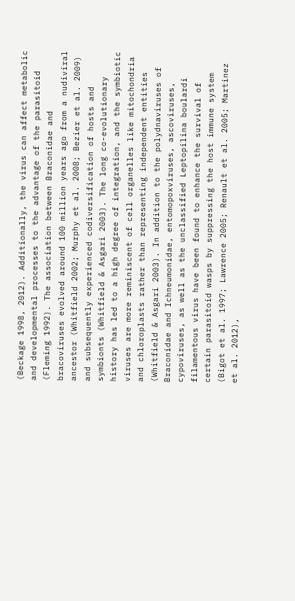(Beckage 1998, 2012). Additionally, the virus can affect metabolic and developmental processes to the advantage of the parasitoid (Fleming 1992). The association between Braconidae and bracoviruses evolved around 100 million years ago from a nudiviral ancestor (Whitfield 2002; Murphy et al. 2008; Bezier et al. 2009) and subsequently experienced codiversification of hosts and symbionts (Whitfield & Asgari 2003). The long co-evolutionary history has led to a high degree of integration, and the symbiotic viruses are more reminiscent of cell organelles like mitochondria and chloroplasts rather than representing independent entities (Whitfield & Asgari 2003). In addition to the polydnaviruses of Braconidae and Ichneumonidae, entomopoxviruses, ascoviruses, cypoviruses, as well as the unclassified Leptopilina boulardi filamentous virus have been found to enhance the survival of certain parasitoid wasps by suppressing the host immune system (Bigot et al. 1997; Lawrence 2005; Renault et al. 2005; Martinez et al. 2012),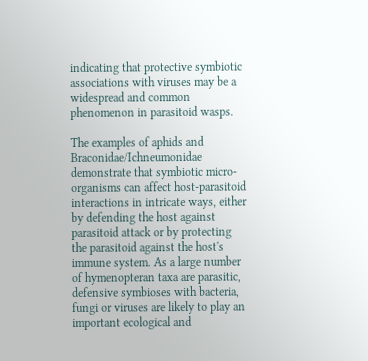indicating that protective symbiotic associations with viruses may be a widespread and common phenomenon in parasitoid wasps.

The examples of aphids and Braconidae/Ichneumonidae demonstrate that symbiotic micro-organisms can affect host-parasitoid interactions in intricate ways, either by defending the host against parasitoid attack or by protecting the parasitoid against the host's immune system. As a large number of hymenopteran taxa are parasitic, defensive symbioses with bacteria, fungi or viruses are likely to play an important ecological and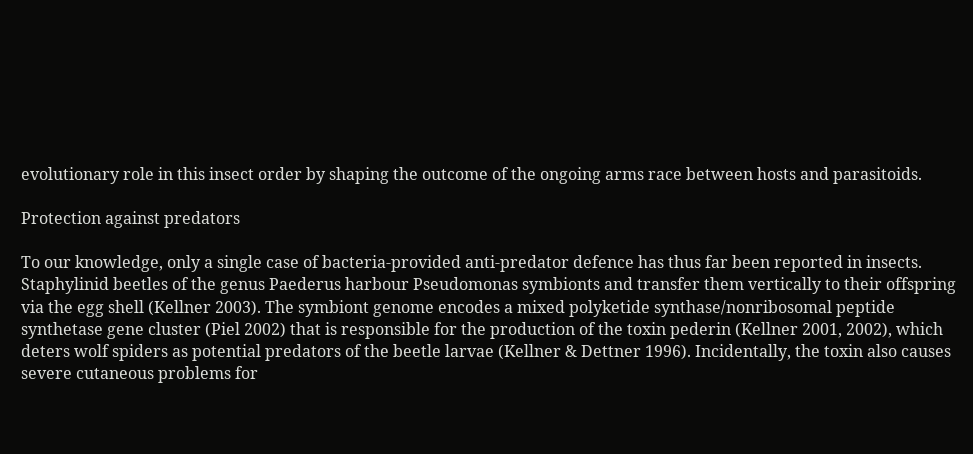evolutionary role in this insect order by shaping the outcome of the ongoing arms race between hosts and parasitoids.

Protection against predators

To our knowledge, only a single case of bacteria-provided anti-predator defence has thus far been reported in insects. Staphylinid beetles of the genus Paederus harbour Pseudomonas symbionts and transfer them vertically to their offspring via the egg shell (Kellner 2003). The symbiont genome encodes a mixed polyketide synthase/nonribosomal peptide synthetase gene cluster (Piel 2002) that is responsible for the production of the toxin pederin (Kellner 2001, 2002), which deters wolf spiders as potential predators of the beetle larvae (Kellner & Dettner 1996). Incidentally, the toxin also causes severe cutaneous problems for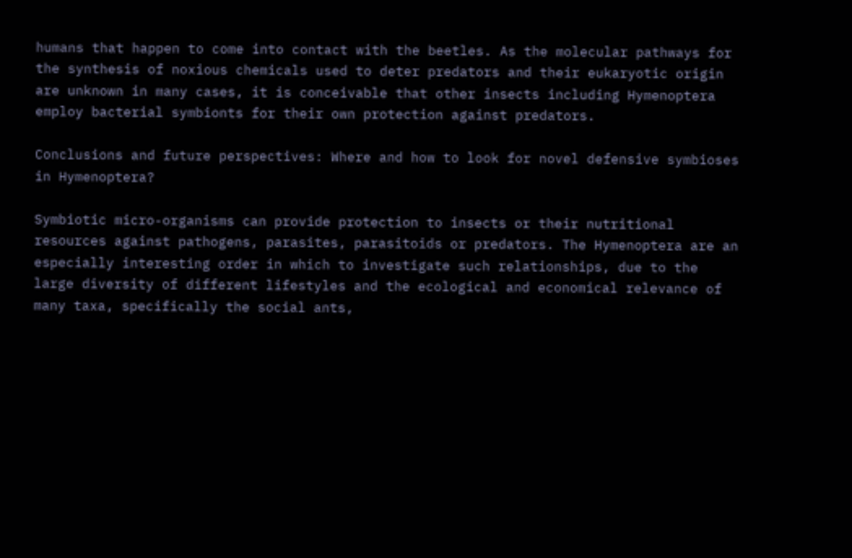humans that happen to come into contact with the beetles. As the molecular pathways for the synthesis of noxious chemicals used to deter predators and their eukaryotic origin are unknown in many cases, it is conceivable that other insects including Hymenoptera employ bacterial symbionts for their own protection against predators.

Conclusions and future perspectives: Where and how to look for novel defensive symbioses in Hymenoptera?

Symbiotic micro-organisms can provide protection to insects or their nutritional resources against pathogens, parasites, parasitoids or predators. The Hymenoptera are an especially interesting order in which to investigate such relationships, due to the large diversity of different lifestyles and the ecological and economical relevance of many taxa, specifically the social ants,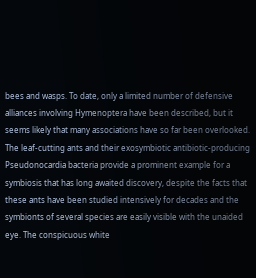bees and wasps. To date, only a limited number of defensive alliances involving Hymenoptera have been described, but it seems likely that many associations have so far been overlooked. The leaf-cutting ants and their exosymbiotic antibiotic-producing Pseudonocardia bacteria provide a prominent example for a symbiosis that has long awaited discovery, despite the facts that these ants have been studied intensively for decades and the symbionts of several species are easily visible with the unaided eye. The conspicuous white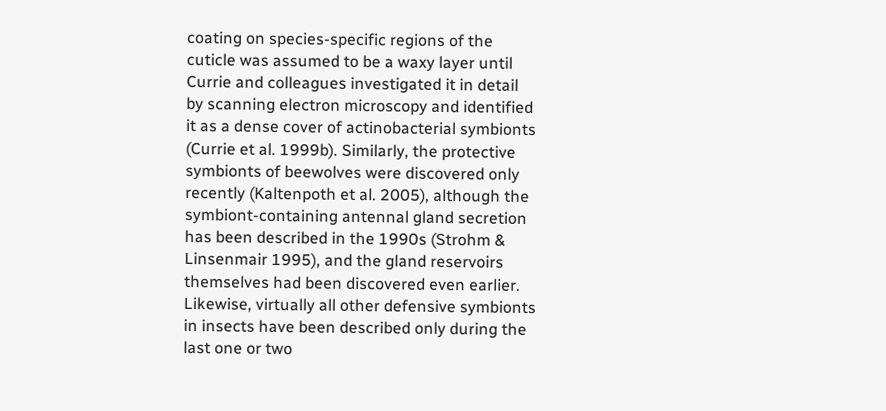coating on species-specific regions of the cuticle was assumed to be a waxy layer until Currie and colleagues investigated it in detail by scanning electron microscopy and identified it as a dense cover of actinobacterial symbionts (Currie et al. 1999b). Similarly, the protective symbionts of beewolves were discovered only recently (Kaltenpoth et al. 2005), although the symbiont-containing antennal gland secretion has been described in the 1990s (Strohm & Linsenmair 1995), and the gland reservoirs themselves had been discovered even earlier. Likewise, virtually all other defensive symbionts in insects have been described only during the last one or two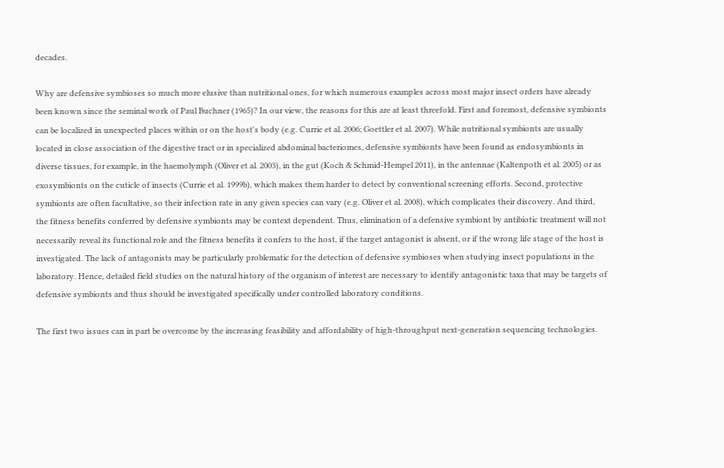decades.

Why are defensive symbioses so much more elusive than nutritional ones, for which numerous examples across most major insect orders have already been known since the seminal work of Paul Buchner (1965)? In our view, the reasons for this are at least threefold. First and foremost, defensive symbionts can be localized in unexpected places within or on the host's body (e.g. Currie et al. 2006; Goettler et al. 2007). While nutritional symbionts are usually located in close association of the digestive tract or in specialized abdominal bacteriomes, defensive symbionts have been found as endosymbionts in diverse tissues, for example, in the haemolymph (Oliver et al. 2003), in the gut (Koch & Schmid-Hempel 2011), in the antennae (Kaltenpoth et al. 2005) or as exosymbionts on the cuticle of insects (Currie et al. 1999b), which makes them harder to detect by conventional screening efforts. Second, protective symbionts are often facultative, so their infection rate in any given species can vary (e.g. Oliver et al. 2008), which complicates their discovery. And third, the fitness benefits conferred by defensive symbionts may be context dependent. Thus, elimination of a defensive symbiont by antibiotic treatment will not necessarily reveal its functional role and the fitness benefits it confers to the host, if the target antagonist is absent, or if the wrong life stage of the host is investigated. The lack of antagonists may be particularly problematic for the detection of defensive symbioses when studying insect populations in the laboratory. Hence, detailed field studies on the natural history of the organism of interest are necessary to identify antagonistic taxa that may be targets of defensive symbionts and thus should be investigated specifically under controlled laboratory conditions.

The first two issues can in part be overcome by the increasing feasibility and affordability of high-throughput next-generation sequencing technologies.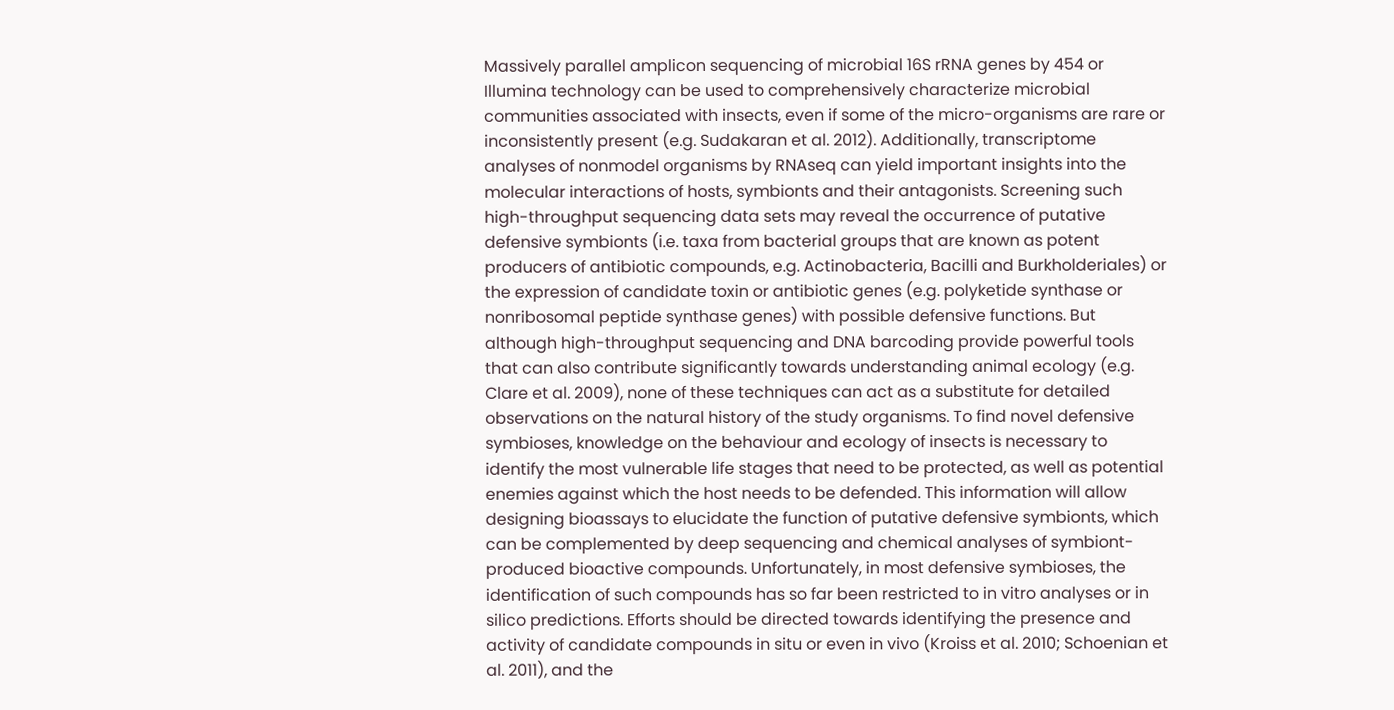Massively parallel amplicon sequencing of microbial 16S rRNA genes by 454 or Illumina technology can be used to comprehensively characterize microbial communities associated with insects, even if some of the micro-organisms are rare or inconsistently present (e.g. Sudakaran et al. 2012). Additionally, transcriptome analyses of nonmodel organisms by RNAseq can yield important insights into the molecular interactions of hosts, symbionts and their antagonists. Screening such high-throughput sequencing data sets may reveal the occurrence of putative defensive symbionts (i.e. taxa from bacterial groups that are known as potent producers of antibiotic compounds, e.g. Actinobacteria, Bacilli and Burkholderiales) or the expression of candidate toxin or antibiotic genes (e.g. polyketide synthase or nonribosomal peptide synthase genes) with possible defensive functions. But although high-throughput sequencing and DNA barcoding provide powerful tools that can also contribute significantly towards understanding animal ecology (e.g. Clare et al. 2009), none of these techniques can act as a substitute for detailed observations on the natural history of the study organisms. To find novel defensive symbioses, knowledge on the behaviour and ecology of insects is necessary to identify the most vulnerable life stages that need to be protected, as well as potential enemies against which the host needs to be defended. This information will allow designing bioassays to elucidate the function of putative defensive symbionts, which can be complemented by deep sequencing and chemical analyses of symbiont-produced bioactive compounds. Unfortunately, in most defensive symbioses, the identification of such compounds has so far been restricted to in vitro analyses or in silico predictions. Efforts should be directed towards identifying the presence and activity of candidate compounds in situ or even in vivo (Kroiss et al. 2010; Schoenian et al. 2011), and the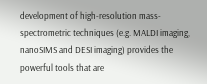development of high-resolution mass-spectrometric techniques (e.g. MALDI imaging, nanoSIMS and DESI imaging) provides the powerful tools that are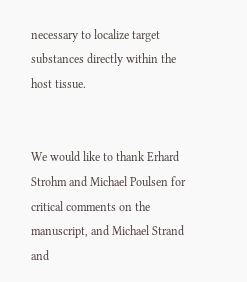necessary to localize target substances directly within the host tissue.


We would like to thank Erhard Strohm and Michael Poulsen for critical comments on the manuscript, and Michael Strand and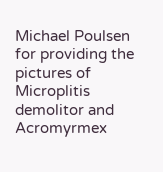Michael Poulsen for providing the pictures of Microplitis demolitor and Acromyrmex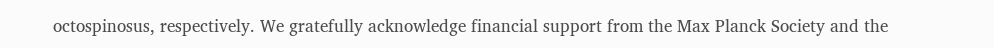octospinosus, respectively. We gratefully acknowledge financial support from the Max Planck Society and the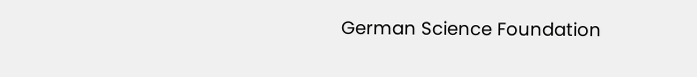German Science Foundation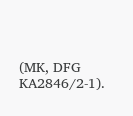(MK, DFG KA2846/2-1).